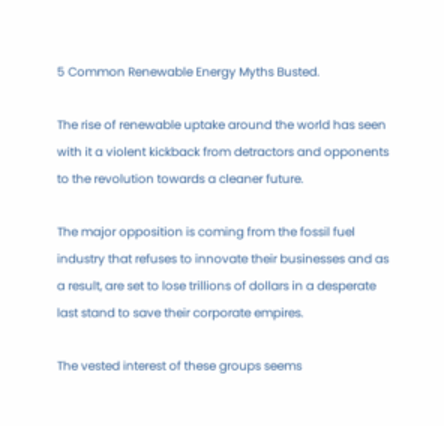5 Common Renewable Energy Myths Busted.

The rise of renewable uptake around the world has seen with it a violent kickback from detractors and opponents to the revolution towards a cleaner future.

The major opposition is coming from the fossil fuel industry that refuses to innovate their businesses and as a result, are set to lose trillions of dollars in a desperate last stand to save their corporate empires.

The vested interest of these groups seems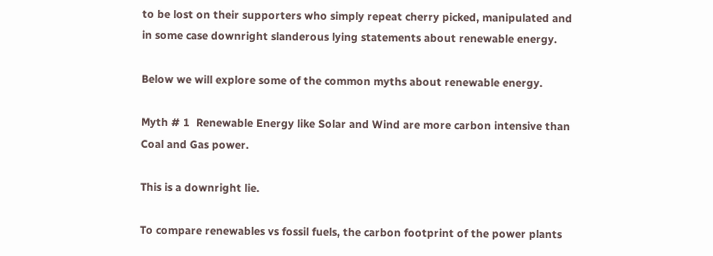to be lost on their supporters who simply repeat cherry picked, manipulated and in some case downright slanderous lying statements about renewable energy.

Below we will explore some of the common myths about renewable energy.

Myth # 1  Renewable Energy like Solar and Wind are more carbon intensive than Coal and Gas power.

This is a downright lie.

To compare renewables vs fossil fuels, the carbon footprint of the power plants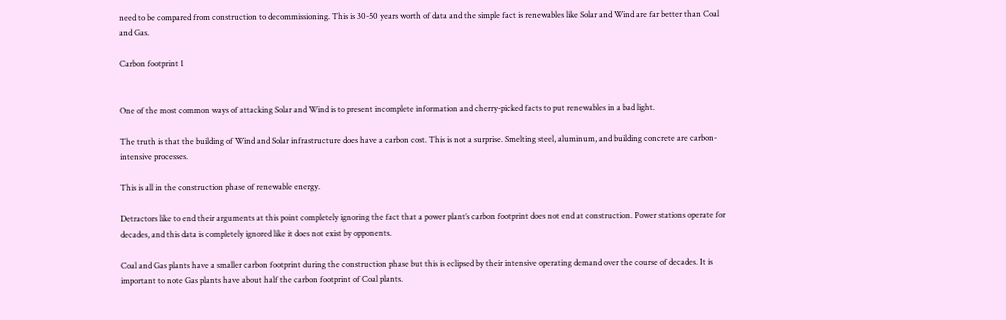need to be compared from construction to decommissioning. This is 30-50 years worth of data and the simple fact is renewables like Solar and Wind are far better than Coal and Gas.

Carbon footprint 1


One of the most common ways of attacking Solar and Wind is to present incomplete information and cherry-picked facts to put renewables in a bad light.

The truth is that the building of Wind and Solar infrastructure does have a carbon cost. This is not a surprise. Smelting steel, aluminum, and building concrete are carbon-intensive processes.

This is all in the construction phase of renewable energy.

Detractors like to end their arguments at this point completely ignoring the fact that a power plant’s carbon footprint does not end at construction. Power stations operate for decades, and this data is completely ignored like it does not exist by opponents.

Coal and Gas plants have a smaller carbon footprint during the construction phase but this is eclipsed by their intensive operating demand over the course of decades. It is important to note Gas plants have about half the carbon footprint of Coal plants.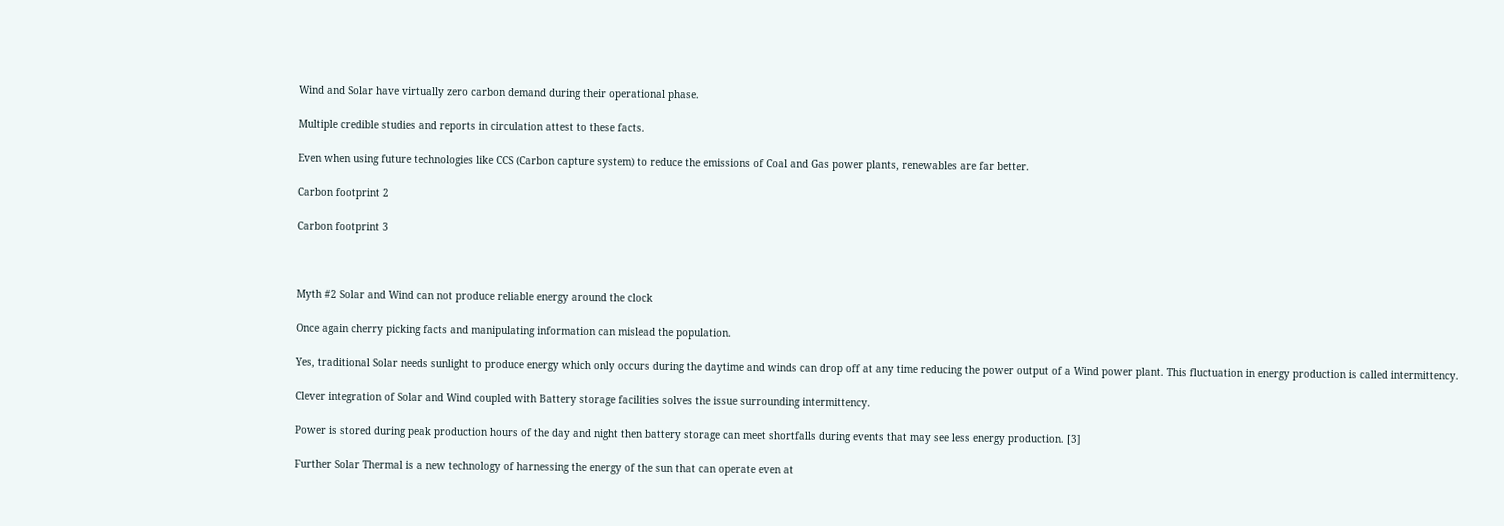Wind and Solar have virtually zero carbon demand during their operational phase.

Multiple credible studies and reports in circulation attest to these facts.

Even when using future technologies like CCS (Carbon capture system) to reduce the emissions of Coal and Gas power plants, renewables are far better.

Carbon footprint 2

Carbon footprint 3



Myth #2 Solar and Wind can not produce reliable energy around the clock

Once again cherry picking facts and manipulating information can mislead the population.

Yes, traditional Solar needs sunlight to produce energy which only occurs during the daytime and winds can drop off at any time reducing the power output of a Wind power plant. This fluctuation in energy production is called intermittency.

Clever integration of Solar and Wind coupled with Battery storage facilities solves the issue surrounding intermittency.

Power is stored during peak production hours of the day and night then battery storage can meet shortfalls during events that may see less energy production. [3]

Further Solar Thermal is a new technology of harnessing the energy of the sun that can operate even at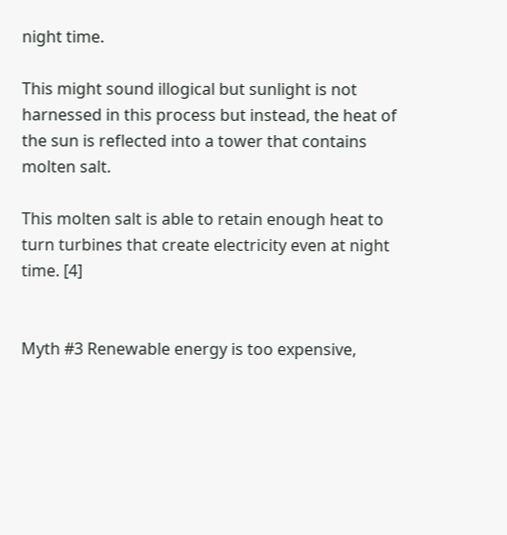night time.

This might sound illogical but sunlight is not harnessed in this process but instead, the heat of the sun is reflected into a tower that contains molten salt.

This molten salt is able to retain enough heat to turn turbines that create electricity even at night time. [4]


Myth #3 Renewable energy is too expensive,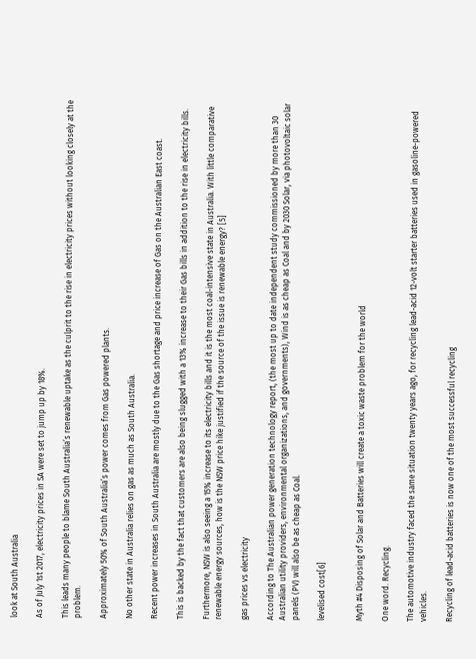look at South Australia

As of July 1st 2017, electricity prices in SA were set to jump up by 18%.

This leads many people to blame South Australia’s renewable uptake as the culprit to the rise in electricity prices without looking closely at the problem.

Approximately 50% of South Australia’s power comes from Gas powered plants.

No other state in Australia relies on gas as much as South Australia.

Recent power increases in South Australia are mostly due to the Gas shortage and price increase of Gas on the Australian East coast.

This is backed by the fact that customers are also being slugged with a 13% increase to their Gas bills in addition to the rise in electricity bills.

Furthermore, NSW is also seeing a 15% increase to its electricity bills and it is the most coal-intensive state in Australia. With little comparative renewable energy sources, how is the NSW price hike justified if the source of the issue is renewable energy? [5]

gas prices vs electricity

According to The Australian power generation technology report, (the most up to date independent study commissioned by more than 30 Australian utility providers, environmental organizations, and governments), Wind is as cheap as Coal and by 2030 Solar, via photovoltaic solar panels (PV) will also be as cheap as Coal.

levelised cost[6]


Myth #4 Disposing of Solar and Batteries will create a toxic waste problem for the world

One word. Recycling.

The automotive industry faced the same situation twenty years ago, for recycling lead-acid 12-volt starter batteries used in gasoline-powered vehicles.

Recycling of lead-acid batteries is now one of the most successful recycling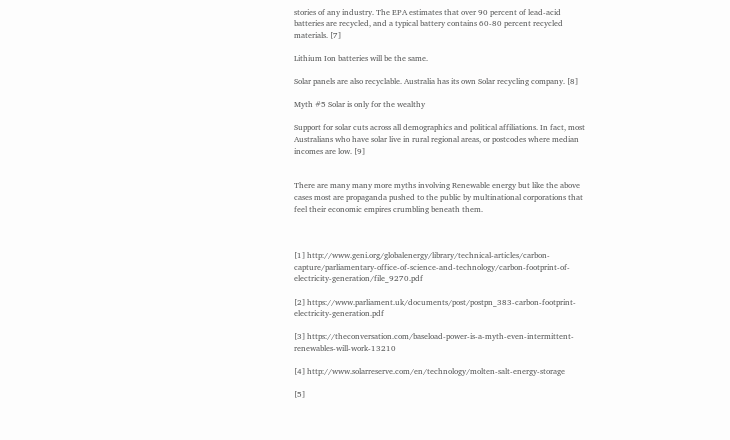stories of any industry. The EPA estimates that over 90 percent of lead-acid batteries are recycled, and a typical battery contains 60-80 percent recycled materials. [7]

Lithium Ion batteries will be the same.

Solar panels are also recyclable. Australia has its own Solar recycling company. [8]

Myth #5 Solar is only for the wealthy

Support for solar cuts across all demographics and political affiliations. In fact, most Australians who have solar live in rural regional areas, or postcodes where median incomes are low. [9]


There are many many more myths involving Renewable energy but like the above cases most are propaganda pushed to the public by multinational corporations that feel their economic empires crumbling beneath them.



[1] http://www.geni.org/globalenergy/library/technical-articles/carbon-capture/parliamentary-office-of-science-and-technology/carbon-footprint-of-electricity-generation/file_9270.pdf

[2] https://www.parliament.uk/documents/post/postpn_383-carbon-footprint-electricity-generation.pdf

[3] https://theconversation.com/baseload-power-is-a-myth-even-intermittent-renewables-will-work-13210

[4] http://www.solarreserve.com/en/technology/molten-salt-energy-storage

[5]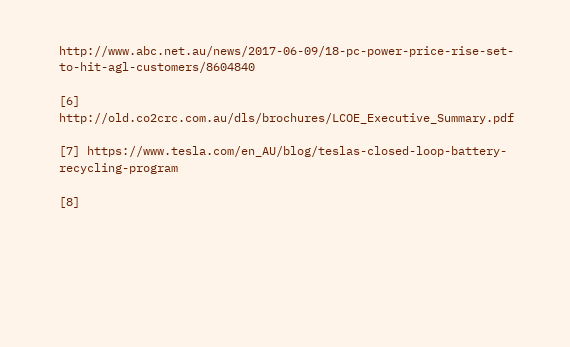http://www.abc.net.au/news/2017-06-09/18-pc-power-price-rise-set-to-hit-agl-customers/8604840

[6] http://old.co2crc.com.au/dls/brochures/LCOE_Executive_Summary.pdf

[7] https://www.tesla.com/en_AU/blog/teslas-closed-loop-battery-recycling-program

[8]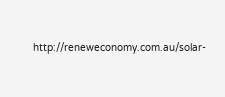http://reneweconomy.com.au/solar-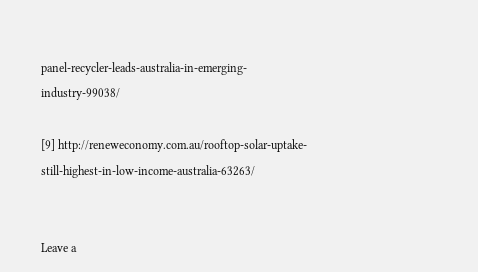panel-recycler-leads-australia-in-emerging-industry-99038/

[9] http://reneweconomy.com.au/rooftop-solar-uptake-still-highest-in-low-income-australia-63263/


Leave a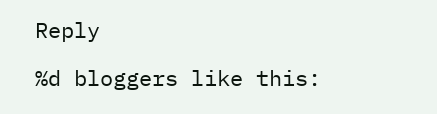Reply

%d bloggers like this: